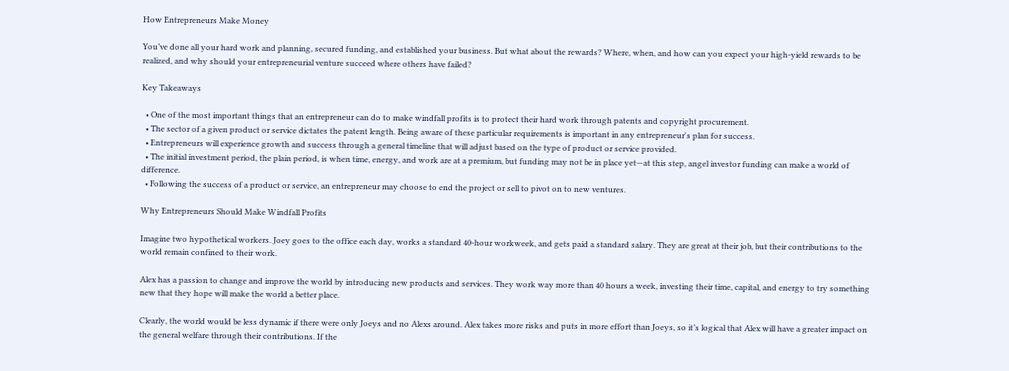How Entrepreneurs Make Money

You’ve done all your hard work and planning, secured funding, and established your business. But what about the rewards? Where, when, and how can you expect your high-yield rewards to be realized, and why should your entrepreneurial venture succeed where others have failed?

Key Takeaways

  • One of the most important things that an entrepreneur can do to make windfall profits is to protect their hard work through patents and copyright procurement.
  • The sector of a given product or service dictates the patent length. Being aware of these particular requirements is important in any entrepreneur's plan for success.
  • Entrepreneurs will experience growth and success through a general timeline that will adjust based on the type of product or service provided.
  • The initial investment period, the plain period, is when time, energy, and work are at a premium, but funding may not be in place yet—at this step, angel investor funding can make a world of difference.
  • Following the success of a product or service, an entrepreneur may choose to end the project or sell to pivot on to new ventures.

Why Entrepreneurs Should Make Windfall Profits

Imagine two hypothetical workers. Joey goes to the office each day, works a standard 40-hour workweek, and gets paid a standard salary. They are great at their job, but their contributions to the world remain confined to their work.

Alex has a passion to change and improve the world by introducing new products and services. They work way more than 40 hours a week, investing their time, capital, and energy to try something new that they hope will make the world a better place.

Clearly, the world would be less dynamic if there were only Joeys and no Alexs around. Alex takes more risks and puts in more effort than Joeys, so it’s logical that Alex will have a greater impact on the general welfare through their contributions. If the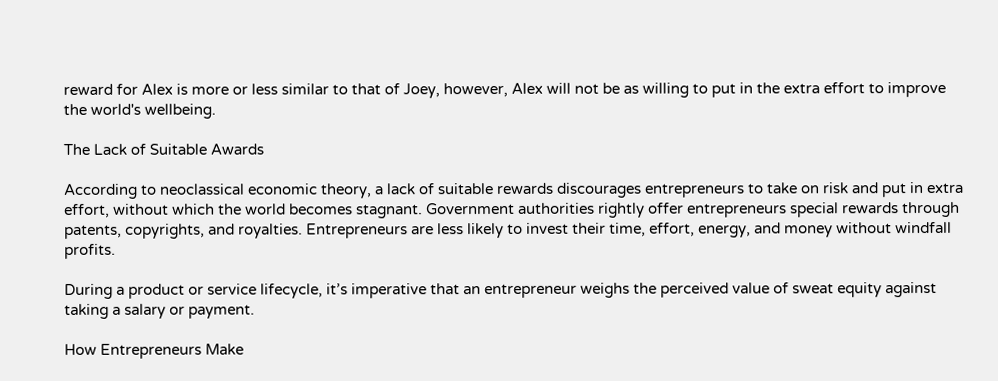reward for Alex is more or less similar to that of Joey, however, Alex will not be as willing to put in the extra effort to improve the world's wellbeing.

The Lack of Suitable Awards

According to neoclassical economic theory, a lack of suitable rewards discourages entrepreneurs to take on risk and put in extra effort, without which the world becomes stagnant. Government authorities rightly offer entrepreneurs special rewards through patents, copyrights, and royalties. Entrepreneurs are less likely to invest their time, effort, energy, and money without windfall profits.

During a product or service lifecycle, it’s imperative that an entrepreneur weighs the perceived value of sweat equity against taking a salary or payment.

How Entrepreneurs Make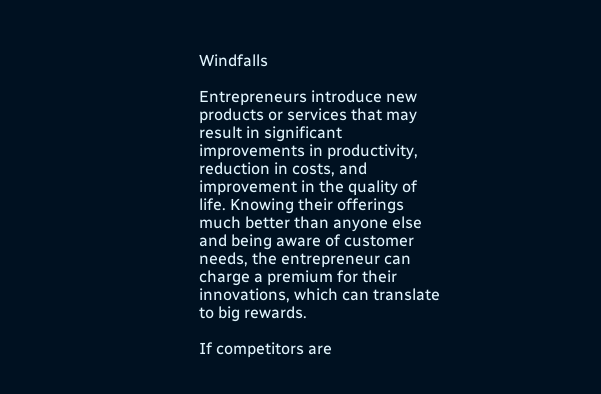Windfalls

Entrepreneurs introduce new products or services that may result in significant improvements in productivity, reduction in costs, and improvement in the quality of life. Knowing their offerings much better than anyone else and being aware of customer needs, the entrepreneur can charge a premium for their innovations, which can translate to big rewards.

If competitors are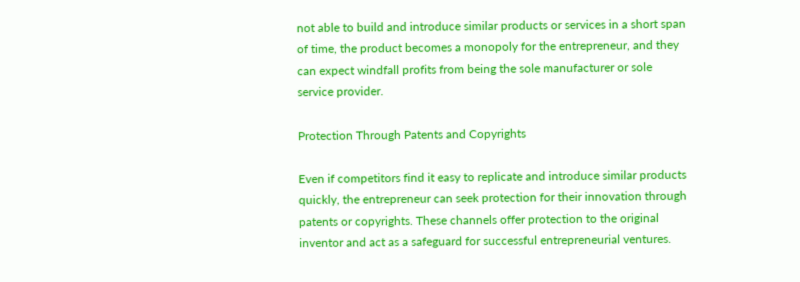not able to build and introduce similar products or services in a short span of time, the product becomes a monopoly for the entrepreneur, and they can expect windfall profits from being the sole manufacturer or sole service provider.

Protection Through Patents and Copyrights

Even if competitors find it easy to replicate and introduce similar products quickly, the entrepreneur can seek protection for their innovation through patents or copyrights. These channels offer protection to the original inventor and act as a safeguard for successful entrepreneurial ventures.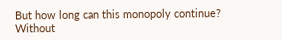But how long can this monopoly continue? Without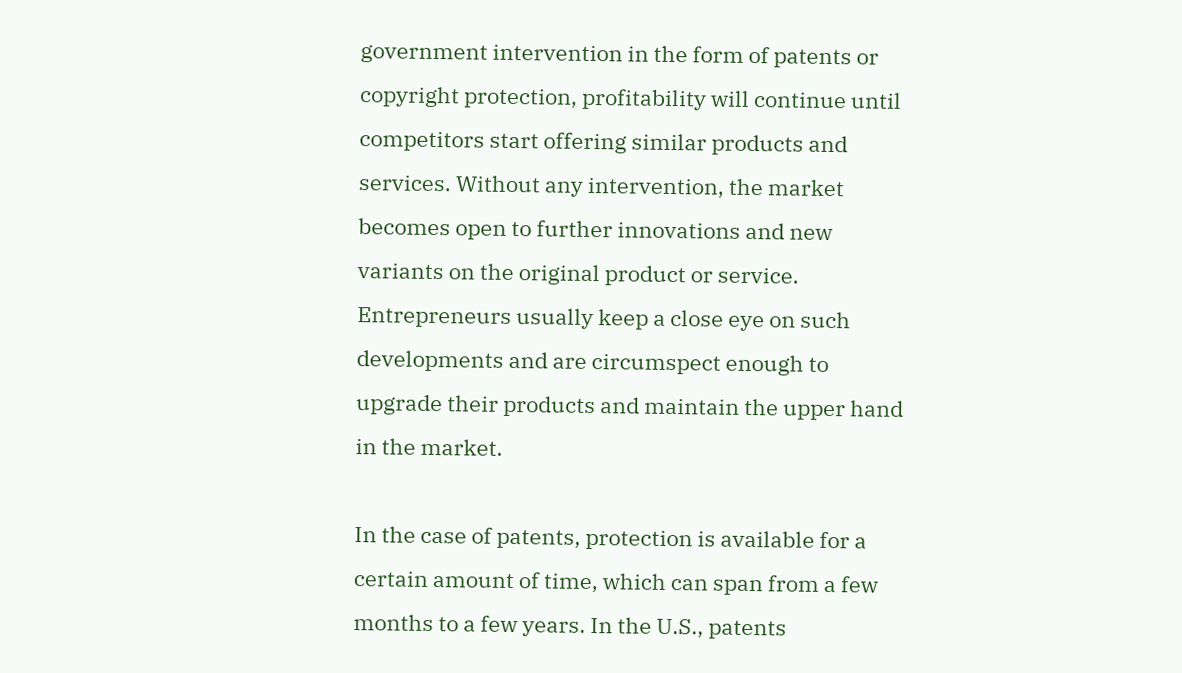government intervention in the form of patents or copyright protection, profitability will continue until competitors start offering similar products and services. Without any intervention, the market becomes open to further innovations and new variants on the original product or service. Entrepreneurs usually keep a close eye on such developments and are circumspect enough to upgrade their products and maintain the upper hand in the market.

In the case of patents, protection is available for a certain amount of time, which can span from a few months to a few years. In the U.S., patents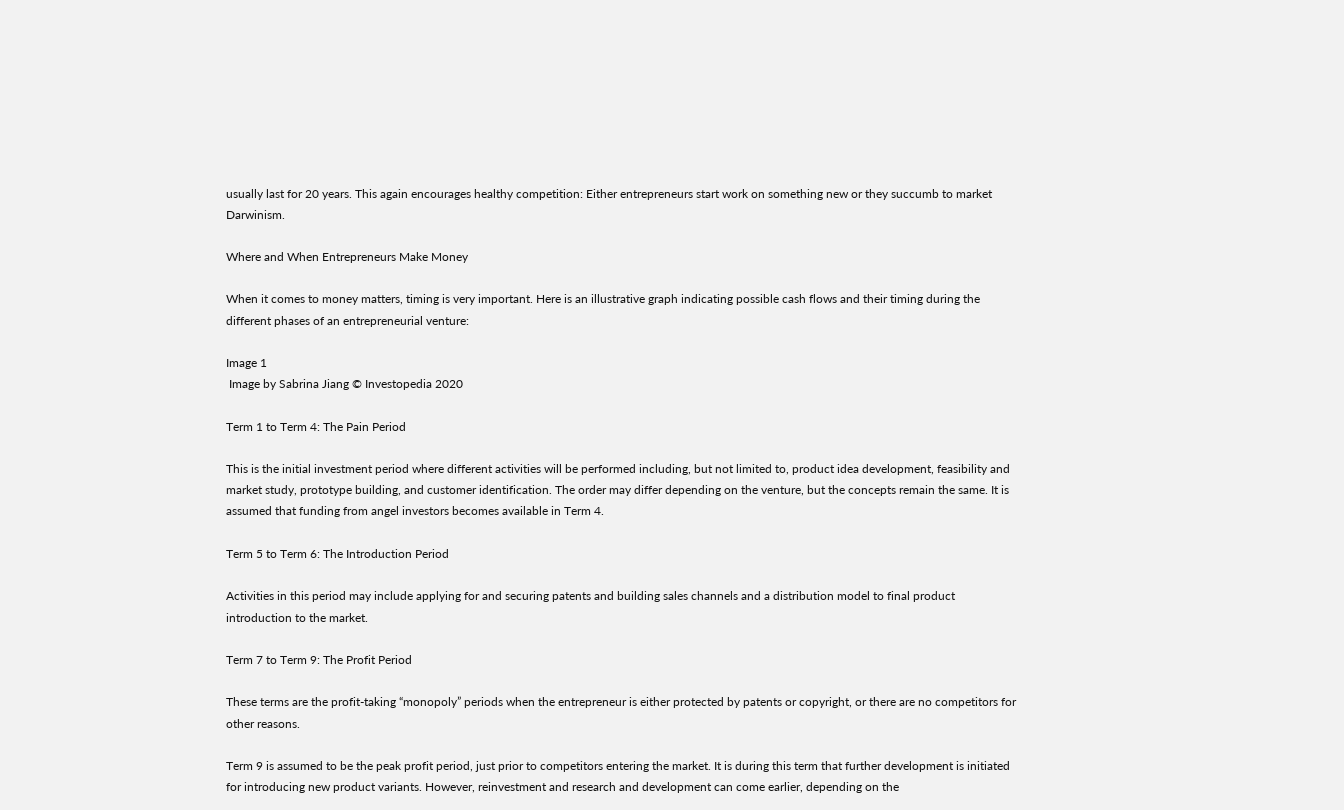usually last for 20 years. This again encourages healthy competition: Either entrepreneurs start work on something new or they succumb to market Darwinism.

Where and When Entrepreneurs Make Money

When it comes to money matters, timing is very important. Here is an illustrative graph indicating possible cash flows and their timing during the different phases of an entrepreneurial venture:

Image 1
 Image by Sabrina Jiang © Investopedia 2020

Term 1 to Term 4: The Pain Period

This is the initial investment period where different activities will be performed including, but not limited to, product idea development, feasibility and market study, prototype building, and customer identification. The order may differ depending on the venture, but the concepts remain the same. It is assumed that funding from angel investors becomes available in Term 4.

Term 5 to Term 6: The Introduction Period

Activities in this period may include applying for and securing patents and building sales channels and a distribution model to final product introduction to the market.

Term 7 to Term 9: The Profit Period

These terms are the profit-taking “monopoly” periods when the entrepreneur is either protected by patents or copyright, or there are no competitors for other reasons.

Term 9 is assumed to be the peak profit period, just prior to competitors entering the market. It is during this term that further development is initiated for introducing new product variants. However, reinvestment and research and development can come earlier, depending on the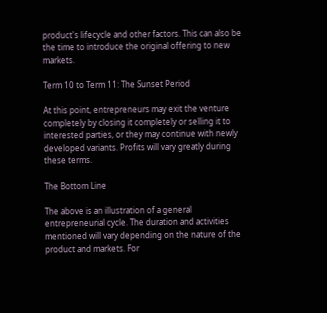product's lifecycle and other factors. This can also be the time to introduce the original offering to new markets.

Term 10 to Term 11: The Sunset Period

At this point, entrepreneurs may exit the venture completely by closing it completely or selling it to interested parties, or they may continue with newly developed variants. Profits will vary greatly during these terms.

The Bottom Line

The above is an illustration of a general entrepreneurial cycle. The duration and activities mentioned will vary depending on the nature of the product and markets. For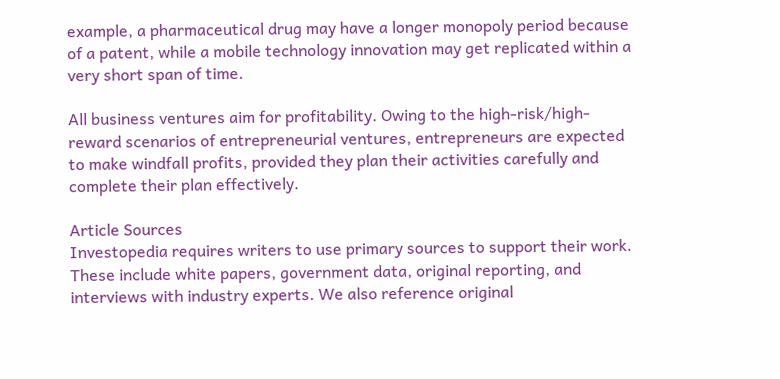example, a pharmaceutical drug may have a longer monopoly period because of a patent, while a mobile technology innovation may get replicated within a very short span of time.

All business ventures aim for profitability. Owing to the high-risk/high-reward scenarios of entrepreneurial ventures, entrepreneurs are expected to make windfall profits, provided they plan their activities carefully and complete their plan effectively.

Article Sources
Investopedia requires writers to use primary sources to support their work. These include white papers, government data, original reporting, and interviews with industry experts. We also reference original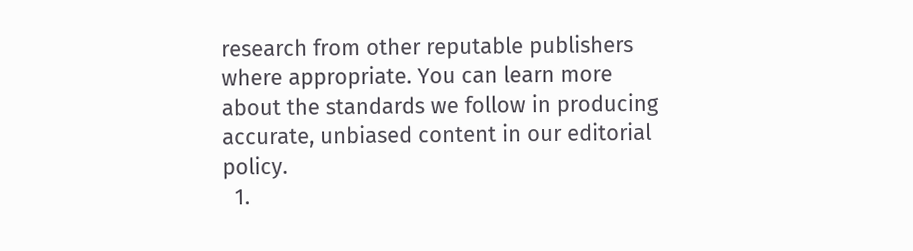research from other reputable publishers where appropriate. You can learn more about the standards we follow in producing accurate, unbiased content in our editorial policy.
  1.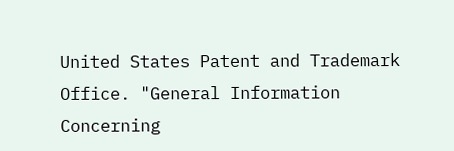United States Patent and Trademark Office. "General Information Concerning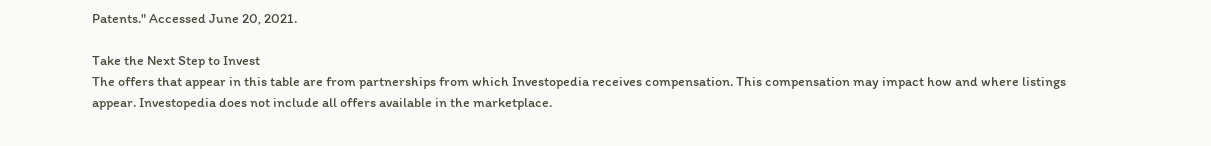Patents." Accessed June 20, 2021.

Take the Next Step to Invest
The offers that appear in this table are from partnerships from which Investopedia receives compensation. This compensation may impact how and where listings appear. Investopedia does not include all offers available in the marketplace.